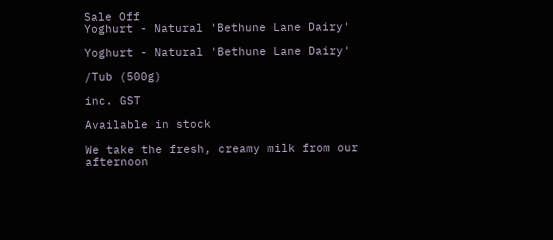Sale Off
Yoghurt - Natural 'Bethune Lane Dairy'

Yoghurt - Natural 'Bethune Lane Dairy'

/Tub (500g)

inc. GST

Available in stock

We take the fresh, creamy milk from our afternoon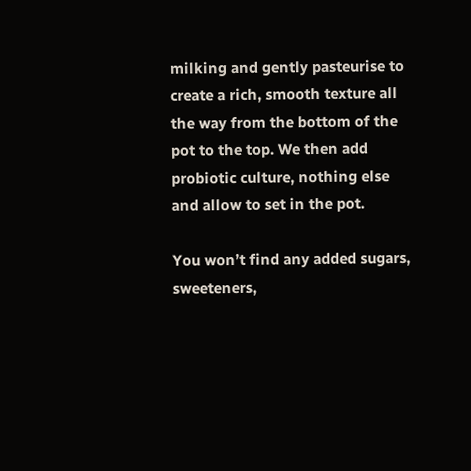milking and gently pasteurise to create a rich, smooth texture all the way from the bottom of the pot to the top. We then add probiotic culture, nothing else and allow to set in the pot.

You won’t find any added sugars, sweeteners,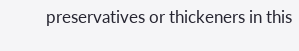preservatives or thickeners in this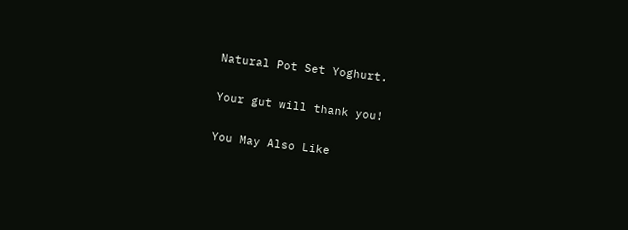Natural Pot Set Yoghurt.

Your gut will thank you!

You May Also Like